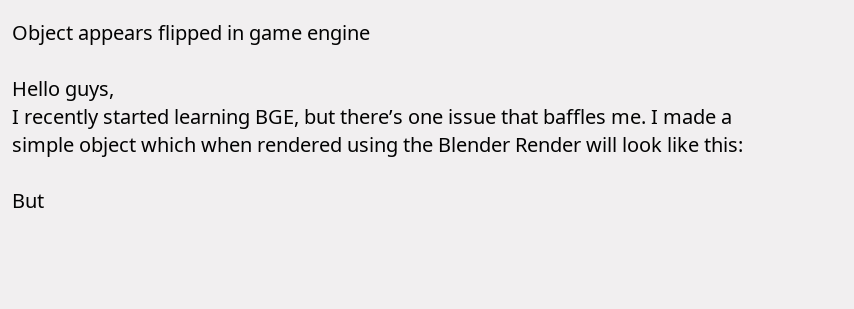Object appears flipped in game engine

Hello guys,
I recently started learning BGE, but there’s one issue that baffles me. I made a simple object which when rendered using the Blender Render will look like this:

But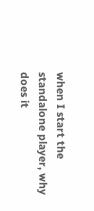when I start the standalone player, why does it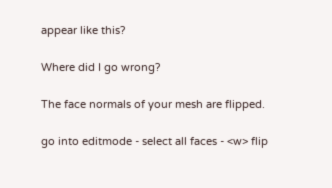appear like this?

Where did I go wrong?

The face normals of your mesh are flipped.

go into editmode - select all faces - <w> flip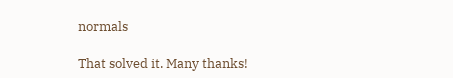normals

That solved it. Many thanks!